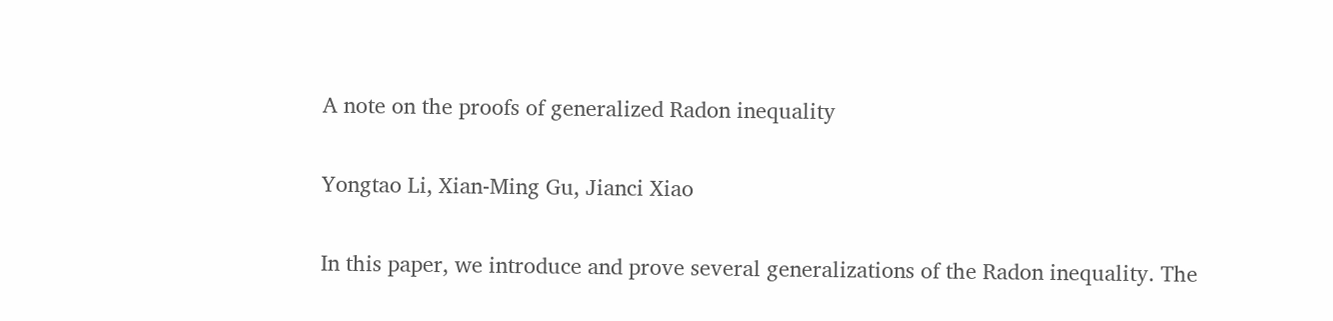A note on the proofs of generalized Radon inequality

Yongtao Li, Xian-Ming Gu, Jianci Xiao

In this paper, we introduce and prove several generalizations of the Radon inequality. The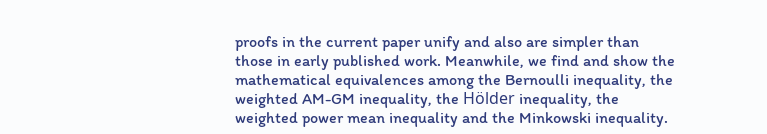proofs in the current paper unify and also are simpler than those in early published work. Meanwhile, we find and show the mathematical equivalences among the Bernoulli inequality, the weighted AM-GM inequality, the Hölder inequality, the weighted power mean inequality and the Minkowski inequality.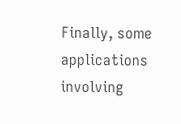Finally, some applications involving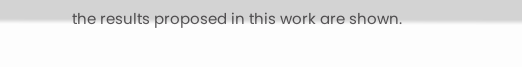the results proposed in this work are shown.